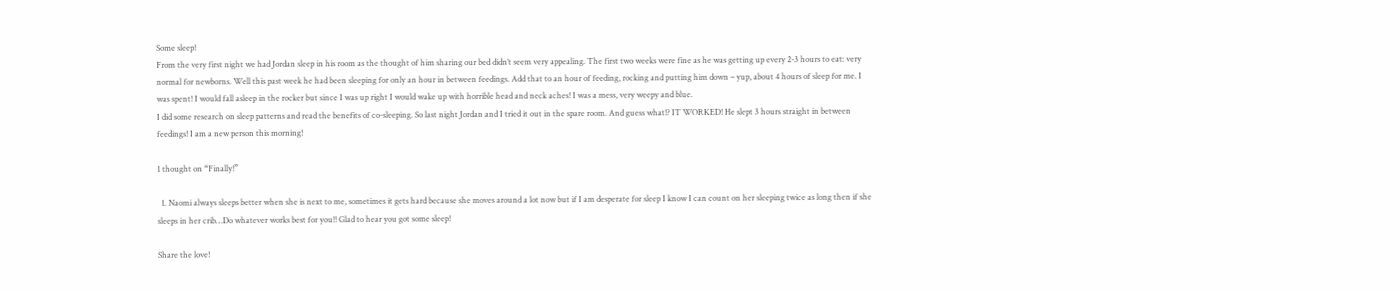Some sleep!
From the very first night we had Jordan sleep in his room as the thought of him sharing our bed didn’t seem very appealing. The first two weeks were fine as he was getting up every 2-3 hours to eat: very normal for newborns. Well this past week he had been sleeping for only an hour in between feedings. Add that to an hour of feeding, rocking and putting him down – yup, about 4 hours of sleep for me. I was spent! I would fall asleep in the rocker but since I was up right I would wake up with horrible head and neck aches! I was a mess, very weepy and blue.
I did some research on sleep patterns and read the benefits of co-sleeping. So last night Jordan and I tried it out in the spare room. And guess what!? IT WORKED! He slept 3 hours straight in between feedings! I am a new person this morning!

1 thought on “Finally!”

  1. Naomi always sleeps better when she is next to me, sometimes it gets hard because she moves around a lot now but if I am desperate for sleep I know I can count on her sleeping twice as long then if she sleeps in her crib…Do whatever works best for you!! Glad to hear you got some sleep!

Share the love!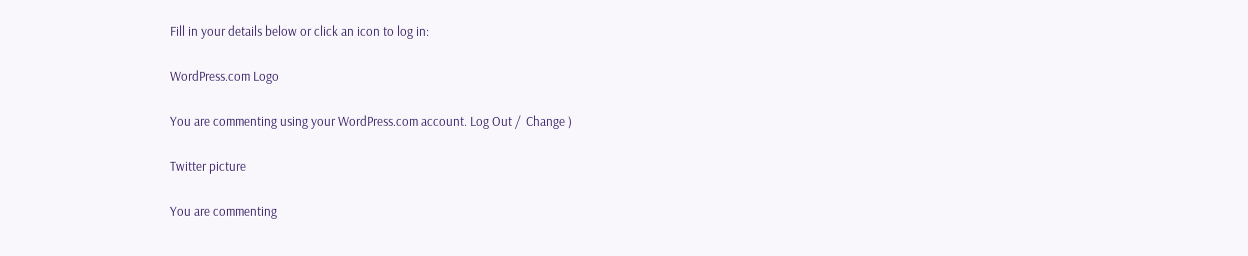Fill in your details below or click an icon to log in:

WordPress.com Logo

You are commenting using your WordPress.com account. Log Out /  Change )

Twitter picture

You are commenting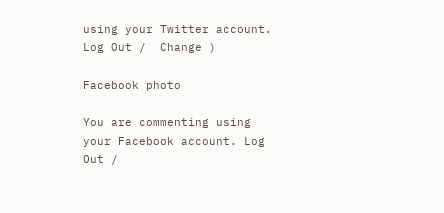using your Twitter account. Log Out /  Change )

Facebook photo

You are commenting using your Facebook account. Log Out /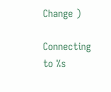Change )

Connecting to %s